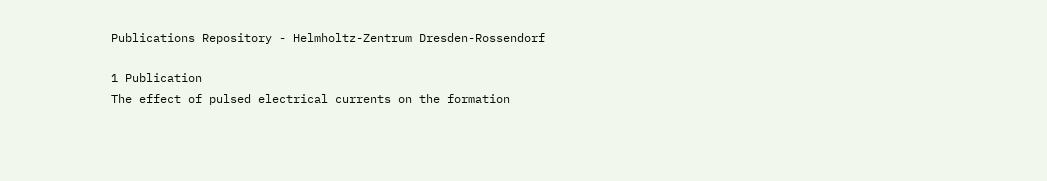Publications Repository - Helmholtz-Zentrum Dresden-Rossendorf

1 Publication
The effect of pulsed electrical currents on the formation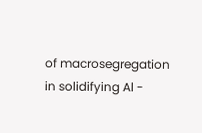of macrosegregation in solidifying Al -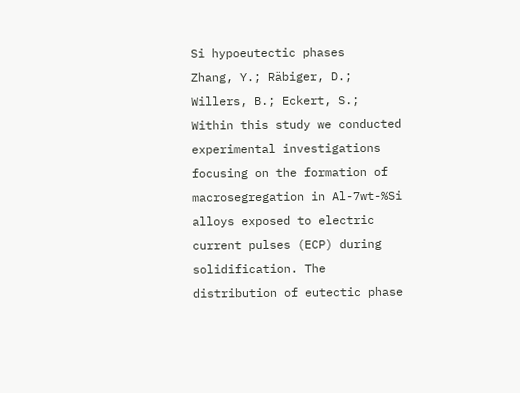Si hypoeutectic phases
Zhang, Y.; Räbiger, D.; Willers, B.; Eckert, S.;
Within this study we conducted experimental investigations focusing on the formation of macrosegregation in Al-7wt-%Si alloys exposed to electric current pulses (ECP) during solidification. The distribution of eutectic phase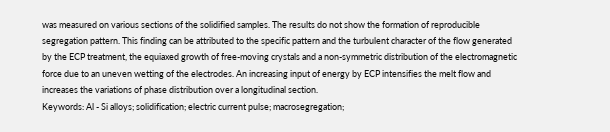was measured on various sections of the solidified samples. The results do not show the formation of reproducible segregation pattern. This finding can be attributed to the specific pattern and the turbulent character of the flow generated by the ECP treatment, the equiaxed growth of free-moving crystals and a non-symmetric distribution of the electromagnetic force due to an uneven wetting of the electrodes. An increasing input of energy by ECP intensifies the melt flow and increases the variations of phase distribution over a longitudinal section.
Keywords: Al - Si alloys; solidification; electric current pulse; macrosegregation;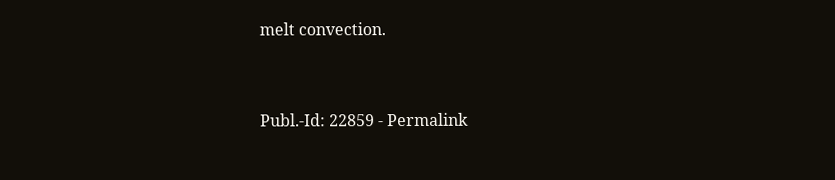melt convection.


Publ.-Id: 22859 - Permalink